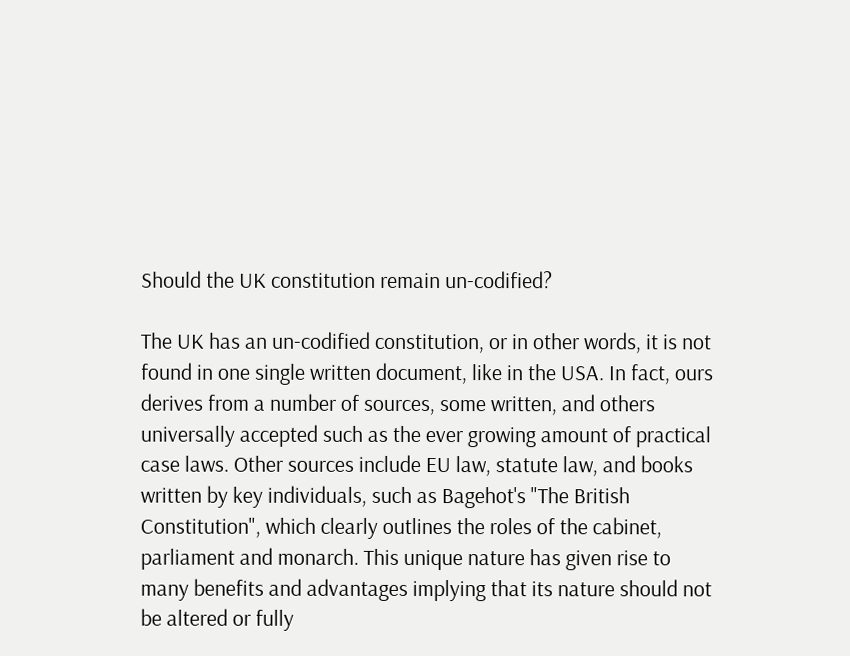Should the UK constitution remain un-codified?

The UK has an un-codified constitution, or in other words, it is not found in one single written document, like in the USA. In fact, ours derives from a number of sources, some written, and others universally accepted such as the ever growing amount of practical case laws. Other sources include EU law, statute law, and books written by key individuals, such as Bagehot's "The British Constitution", which clearly outlines the roles of the cabinet, parliament and monarch. This unique nature has given rise to many benefits and advantages implying that its nature should not be altered or fully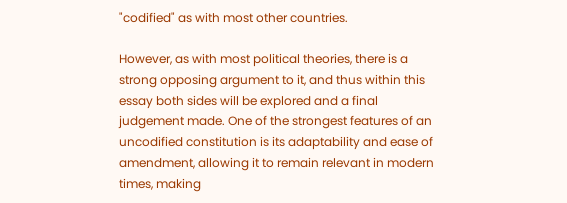"codified" as with most other countries.

However, as with most political theories, there is a strong opposing argument to it, and thus within this essay both sides will be explored and a final judgement made. One of the strongest features of an uncodified constitution is its adaptability and ease of amendment, allowing it to remain relevant in modern times, making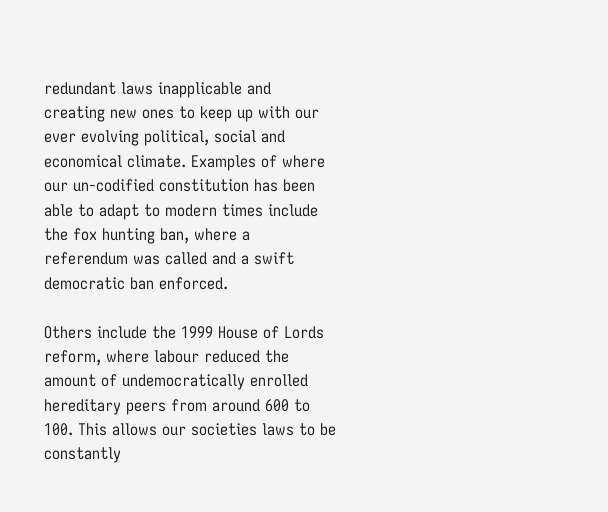redundant laws inapplicable and creating new ones to keep up with our ever evolving political, social and economical climate. Examples of where our un-codified constitution has been able to adapt to modern times include the fox hunting ban, where a referendum was called and a swift democratic ban enforced.

Others include the 1999 House of Lords reform, where labour reduced the amount of undemocratically enrolled hereditary peers from around 600 to 100. This allows our societies laws to be constantly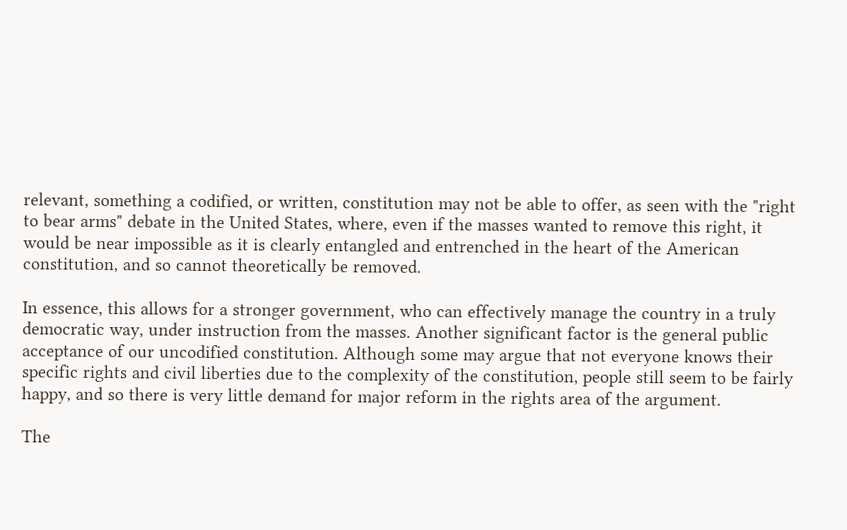relevant, something a codified, or written, constitution may not be able to offer, as seen with the "right to bear arms" debate in the United States, where, even if the masses wanted to remove this right, it would be near impossible as it is clearly entangled and entrenched in the heart of the American constitution, and so cannot theoretically be removed.

In essence, this allows for a stronger government, who can effectively manage the country in a truly democratic way, under instruction from the masses. Another significant factor is the general public acceptance of our uncodified constitution. Although some may argue that not everyone knows their specific rights and civil liberties due to the complexity of the constitution, people still seem to be fairly happy, and so there is very little demand for major reform in the rights area of the argument.

The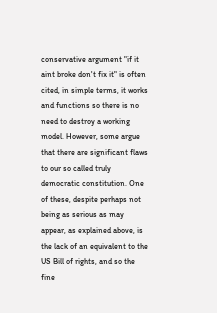conservative argument "if it aint broke don't fix it" is often cited, in simple terms, it works and functions so there is no need to destroy a working model. However, some argue that there are significant flaws to our so called truly democratic constitution. One of these, despite perhaps not being as serious as may appear, as explained above, is the lack of an equivalent to the US Bill of rights, and so the fine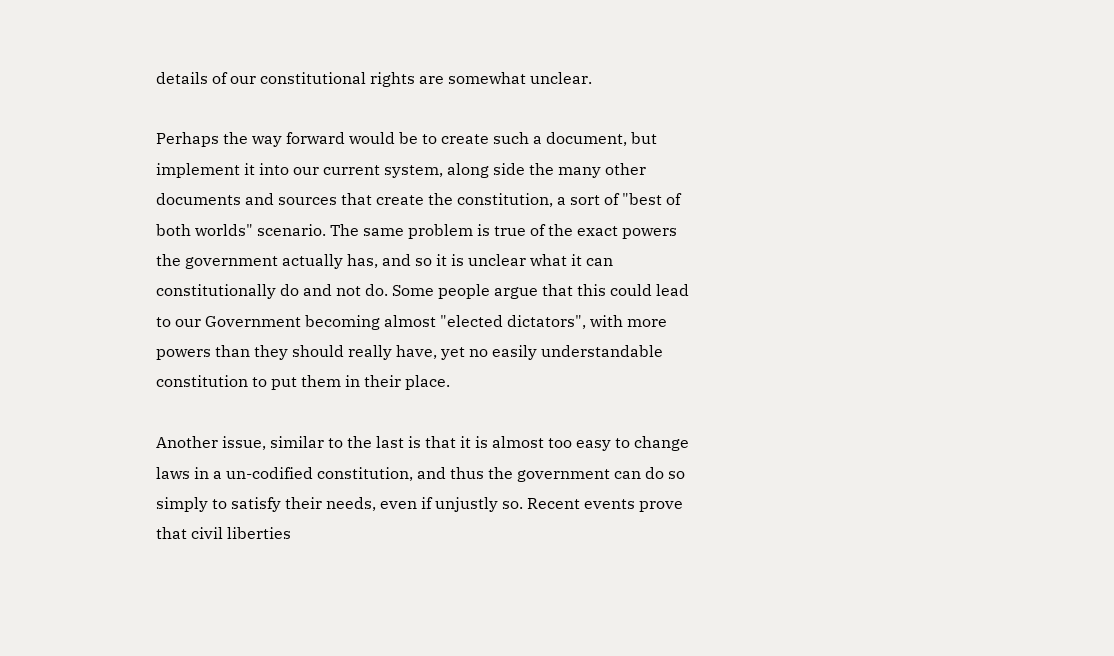details of our constitutional rights are somewhat unclear.

Perhaps the way forward would be to create such a document, but implement it into our current system, along side the many other documents and sources that create the constitution, a sort of "best of both worlds" scenario. The same problem is true of the exact powers the government actually has, and so it is unclear what it can constitutionally do and not do. Some people argue that this could lead to our Government becoming almost "elected dictators", with more powers than they should really have, yet no easily understandable constitution to put them in their place.

Another issue, similar to the last is that it is almost too easy to change laws in a un-codified constitution, and thus the government can do so simply to satisfy their needs, even if unjustly so. Recent events prove that civil liberties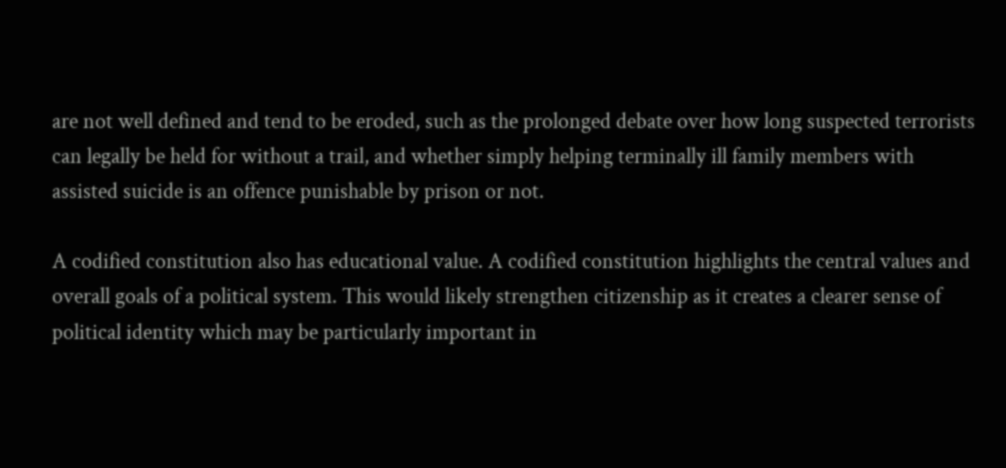are not well defined and tend to be eroded, such as the prolonged debate over how long suspected terrorists can legally be held for without a trail, and whether simply helping terminally ill family members with assisted suicide is an offence punishable by prison or not.

A codified constitution also has educational value. A codified constitution highlights the central values and overall goals of a political system. This would likely strengthen citizenship as it creates a clearer sense of political identity which may be particularly important in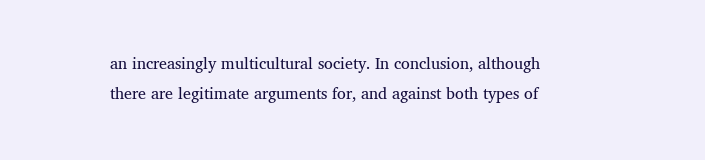an increasingly multicultural society. In conclusion, although there are legitimate arguments for, and against both types of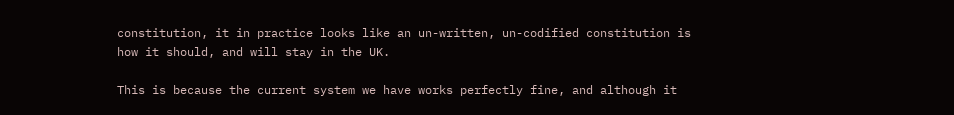constitution, it in practice looks like an un-written, un-codified constitution is how it should, and will stay in the UK.

This is because the current system we have works perfectly fine, and although it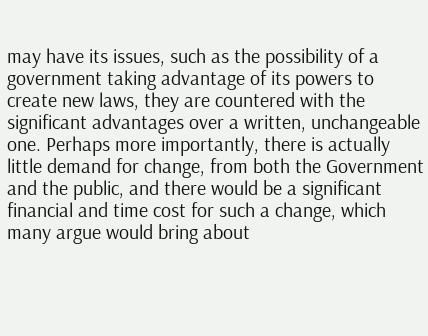may have its issues, such as the possibility of a government taking advantage of its powers to create new laws, they are countered with the significant advantages over a written, unchangeable one. Perhaps more importantly, there is actually little demand for change, from both the Government and the public, and there would be a significant financial and time cost for such a change, which many argue would bring about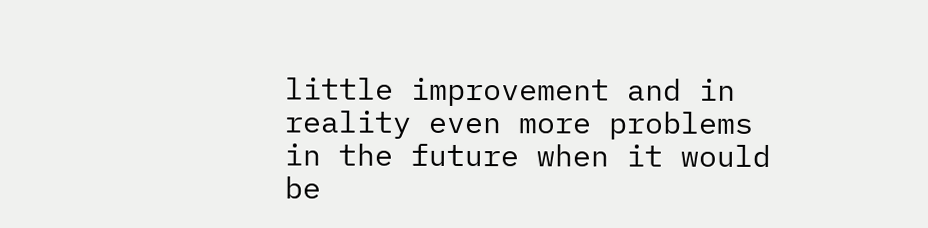little improvement and in reality even more problems in the future when it would be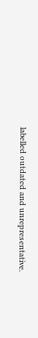labelled outdated and unrepresentative.